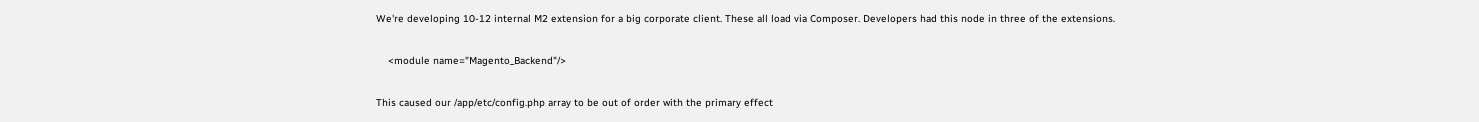We're developing 10-12 internal M2 extension for a big corporate client. These all load via Composer. Developers had this node in three of the extensions.

    <module name="Magento_Backend"/>

This caused our /app/etc/config.php array to be out of order with the primary effect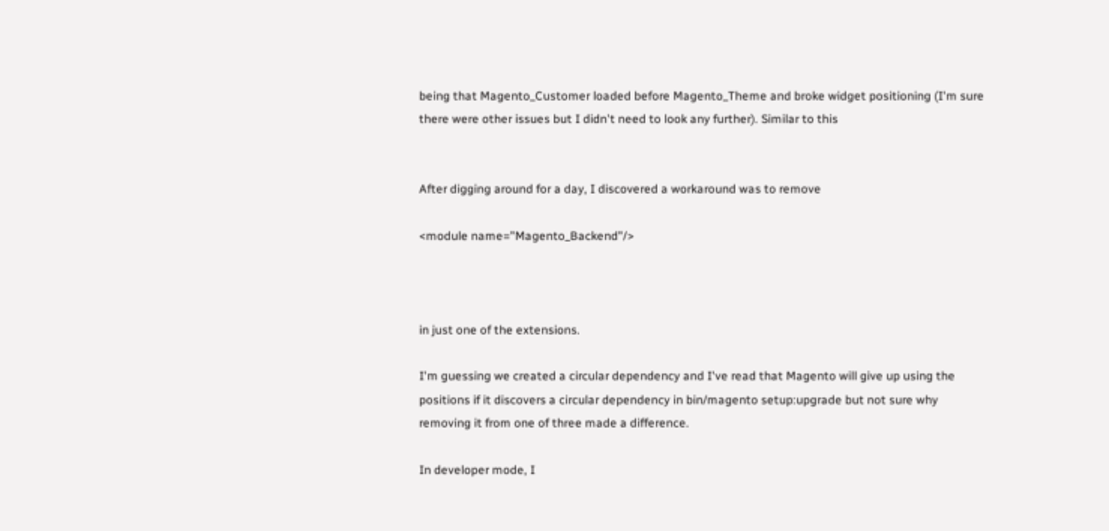being that Magento_Customer loaded before Magento_Theme and broke widget positioning (I'm sure there were other issues but I didn't need to look any further). Similar to this


After digging around for a day, I discovered a workaround was to remove

<module name="Magento_Backend"/>



in just one of the extensions.

I'm guessing we created a circular dependency and I've read that Magento will give up using the positions if it discovers a circular dependency in bin/magento setup:upgrade but not sure why removing it from one of three made a difference.

In developer mode, I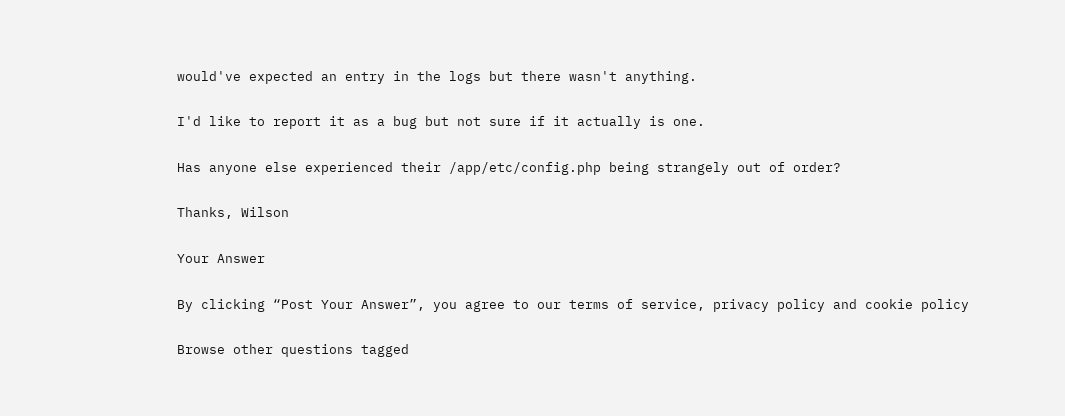would've expected an entry in the logs but there wasn't anything.

I'd like to report it as a bug but not sure if it actually is one.

Has anyone else experienced their /app/etc/config.php being strangely out of order?

Thanks, Wilson

Your Answer

By clicking “Post Your Answer”, you agree to our terms of service, privacy policy and cookie policy

Browse other questions tagged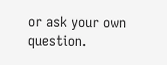or ask your own question.